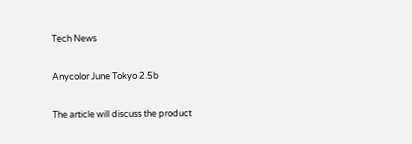Tech News

Anycolor June Tokyo 2.5b

The article will discuss the product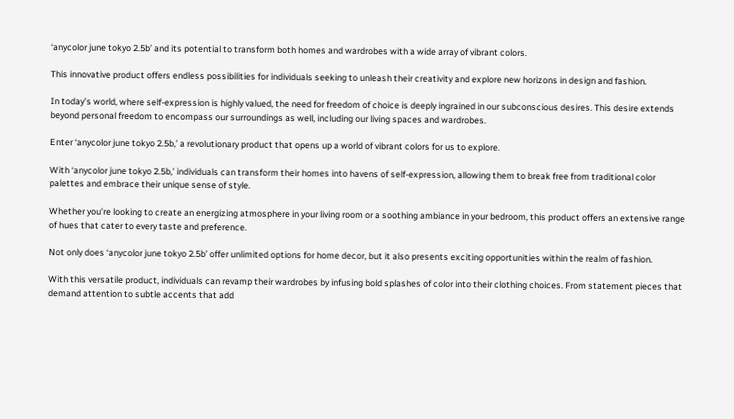‘anycolor june tokyo 2.5b’ and its potential to transform both homes and wardrobes with a wide array of vibrant colors.

This innovative product offers endless possibilities for individuals seeking to unleash their creativity and explore new horizons in design and fashion.

In today’s world, where self-expression is highly valued, the need for freedom of choice is deeply ingrained in our subconscious desires. This desire extends beyond personal freedom to encompass our surroundings as well, including our living spaces and wardrobes.

Enter ‘anycolor june tokyo 2.5b,’ a revolutionary product that opens up a world of vibrant colors for us to explore.

With ‘anycolor june tokyo 2.5b,’ individuals can transform their homes into havens of self-expression, allowing them to break free from traditional color palettes and embrace their unique sense of style.

Whether you’re looking to create an energizing atmosphere in your living room or a soothing ambiance in your bedroom, this product offers an extensive range of hues that cater to every taste and preference.

Not only does ‘anycolor june tokyo 2.5b’ offer unlimited options for home decor, but it also presents exciting opportunities within the realm of fashion.

With this versatile product, individuals can revamp their wardrobes by infusing bold splashes of color into their clothing choices. From statement pieces that demand attention to subtle accents that add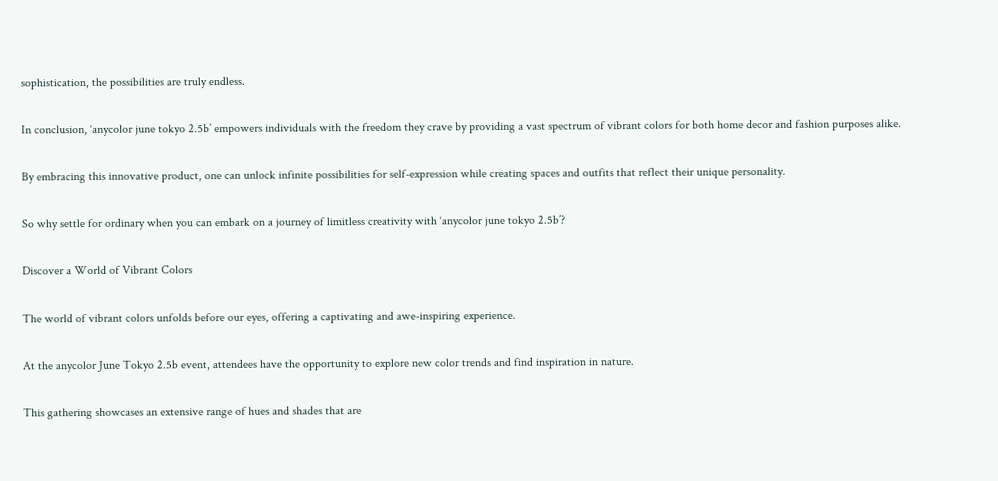sophistication, the possibilities are truly endless.

In conclusion, ‘anycolor june tokyo 2.5b’ empowers individuals with the freedom they crave by providing a vast spectrum of vibrant colors for both home decor and fashion purposes alike.

By embracing this innovative product, one can unlock infinite possibilities for self-expression while creating spaces and outfits that reflect their unique personality.

So why settle for ordinary when you can embark on a journey of limitless creativity with ‘anycolor june tokyo 2.5b’?

Discover a World of Vibrant Colors

The world of vibrant colors unfolds before our eyes, offering a captivating and awe-inspiring experience.

At the anycolor June Tokyo 2.5b event, attendees have the opportunity to explore new color trends and find inspiration in nature.

This gathering showcases an extensive range of hues and shades that are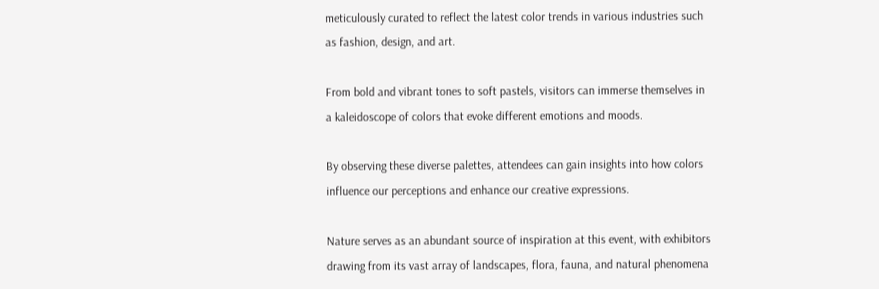meticulously curated to reflect the latest color trends in various industries such as fashion, design, and art.

From bold and vibrant tones to soft pastels, visitors can immerse themselves in a kaleidoscope of colors that evoke different emotions and moods.

By observing these diverse palettes, attendees can gain insights into how colors influence our perceptions and enhance our creative expressions.

Nature serves as an abundant source of inspiration at this event, with exhibitors drawing from its vast array of landscapes, flora, fauna, and natural phenomena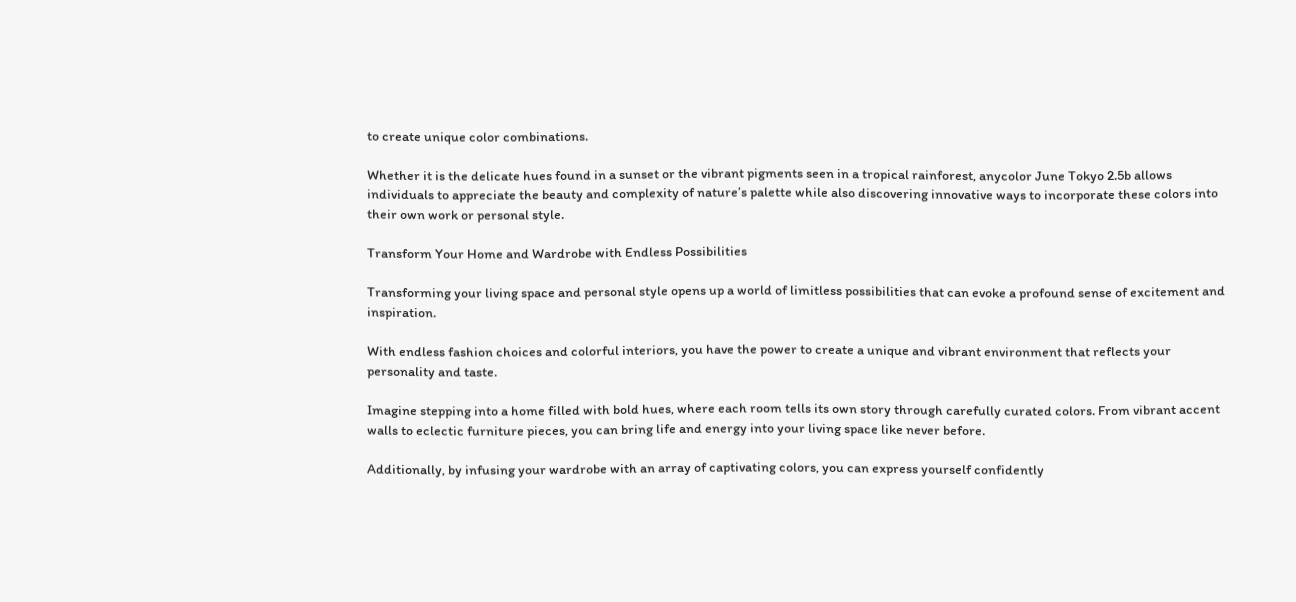to create unique color combinations.

Whether it is the delicate hues found in a sunset or the vibrant pigments seen in a tropical rainforest, anycolor June Tokyo 2.5b allows individuals to appreciate the beauty and complexity of nature’s palette while also discovering innovative ways to incorporate these colors into their own work or personal style.

Transform Your Home and Wardrobe with Endless Possibilities

Transforming your living space and personal style opens up a world of limitless possibilities that can evoke a profound sense of excitement and inspiration.

With endless fashion choices and colorful interiors, you have the power to create a unique and vibrant environment that reflects your personality and taste.

Imagine stepping into a home filled with bold hues, where each room tells its own story through carefully curated colors. From vibrant accent walls to eclectic furniture pieces, you can bring life and energy into your living space like never before.

Additionally, by infusing your wardrobe with an array of captivating colors, you can express yourself confidently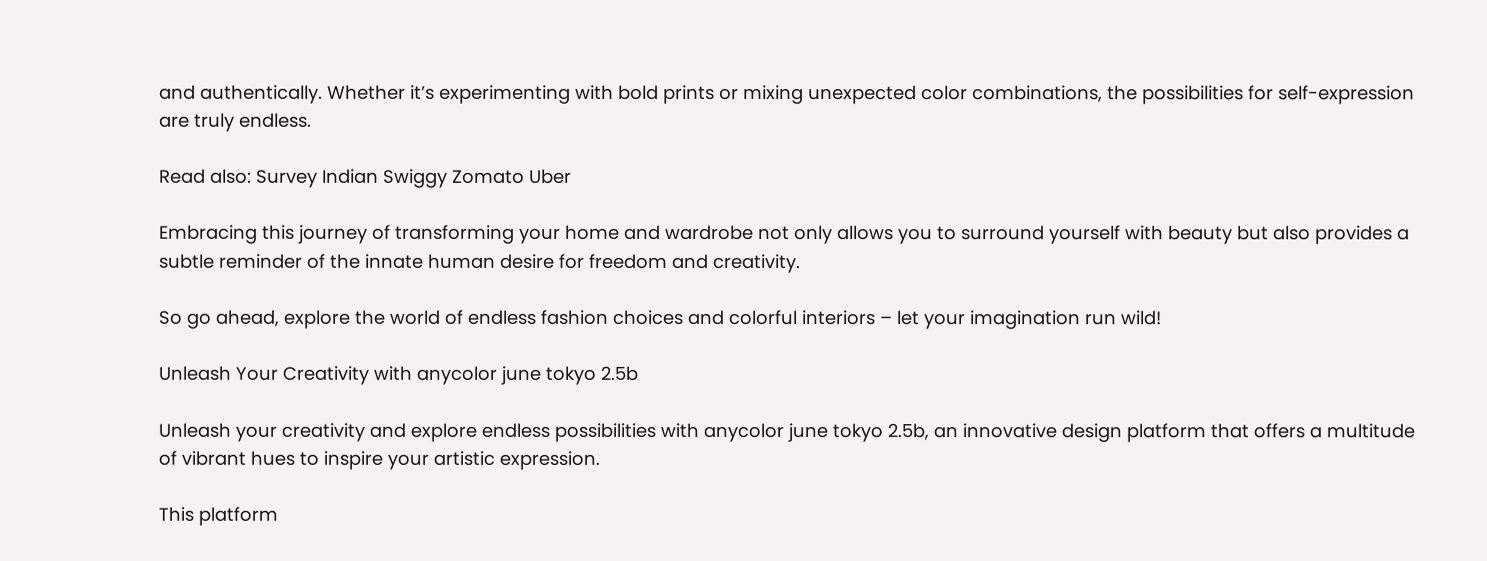and authentically. Whether it’s experimenting with bold prints or mixing unexpected color combinations, the possibilities for self-expression are truly endless.

Read also: Survey Indian Swiggy Zomato Uber

Embracing this journey of transforming your home and wardrobe not only allows you to surround yourself with beauty but also provides a subtle reminder of the innate human desire for freedom and creativity.

So go ahead, explore the world of endless fashion choices and colorful interiors – let your imagination run wild!

Unleash Your Creativity with anycolor june tokyo 2.5b

Unleash your creativity and explore endless possibilities with anycolor june tokyo 2.5b, an innovative design platform that offers a multitude of vibrant hues to inspire your artistic expression.

This platform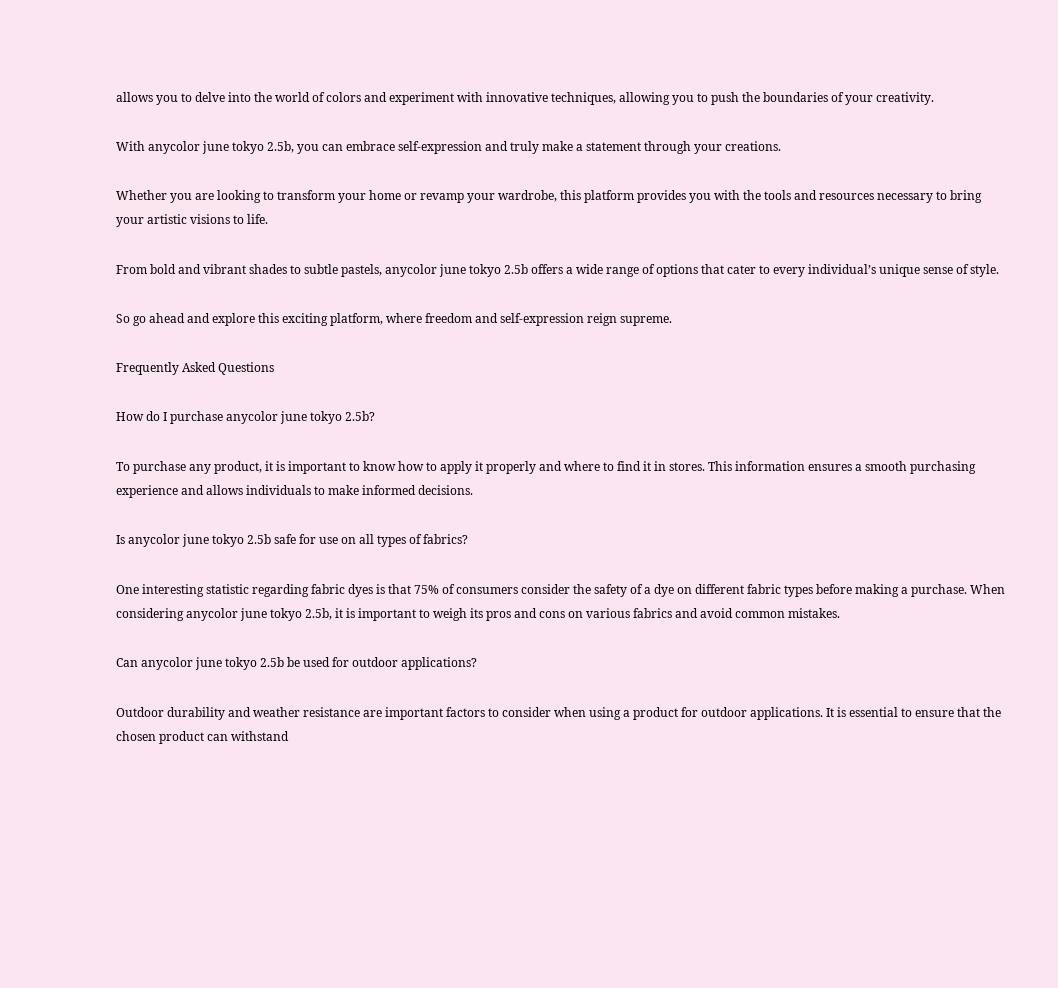allows you to delve into the world of colors and experiment with innovative techniques, allowing you to push the boundaries of your creativity.

With anycolor june tokyo 2.5b, you can embrace self-expression and truly make a statement through your creations.

Whether you are looking to transform your home or revamp your wardrobe, this platform provides you with the tools and resources necessary to bring your artistic visions to life.

From bold and vibrant shades to subtle pastels, anycolor june tokyo 2.5b offers a wide range of options that cater to every individual’s unique sense of style.

So go ahead and explore this exciting platform, where freedom and self-expression reign supreme.

Frequently Asked Questions

How do I purchase anycolor june tokyo 2.5b?

To purchase any product, it is important to know how to apply it properly and where to find it in stores. This information ensures a smooth purchasing experience and allows individuals to make informed decisions.

Is anycolor june tokyo 2.5b safe for use on all types of fabrics?

One interesting statistic regarding fabric dyes is that 75% of consumers consider the safety of a dye on different fabric types before making a purchase. When considering anycolor june tokyo 2.5b, it is important to weigh its pros and cons on various fabrics and avoid common mistakes.

Can anycolor june tokyo 2.5b be used for outdoor applications?

Outdoor durability and weather resistance are important factors to consider when using a product for outdoor applications. It is essential to ensure that the chosen product can withstand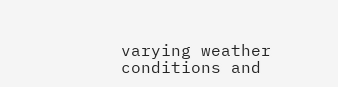varying weather conditions and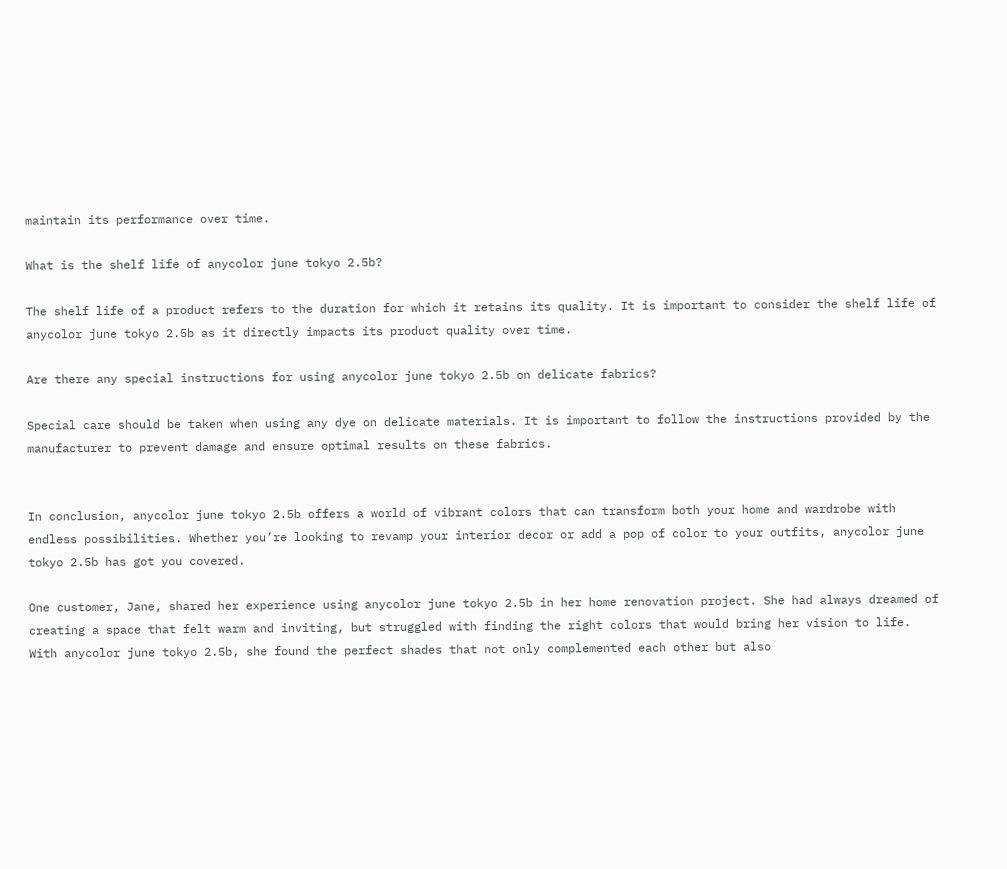maintain its performance over time.

What is the shelf life of anycolor june tokyo 2.5b?

The shelf life of a product refers to the duration for which it retains its quality. It is important to consider the shelf life of anycolor june tokyo 2.5b as it directly impacts its product quality over time.

Are there any special instructions for using anycolor june tokyo 2.5b on delicate fabrics?

Special care should be taken when using any dye on delicate materials. It is important to follow the instructions provided by the manufacturer to prevent damage and ensure optimal results on these fabrics.


In conclusion, anycolor june tokyo 2.5b offers a world of vibrant colors that can transform both your home and wardrobe with endless possibilities. Whether you’re looking to revamp your interior decor or add a pop of color to your outfits, anycolor june tokyo 2.5b has got you covered.

One customer, Jane, shared her experience using anycolor june tokyo 2.5b in her home renovation project. She had always dreamed of creating a space that felt warm and inviting, but struggled with finding the right colors that would bring her vision to life. With anycolor june tokyo 2.5b, she found the perfect shades that not only complemented each other but also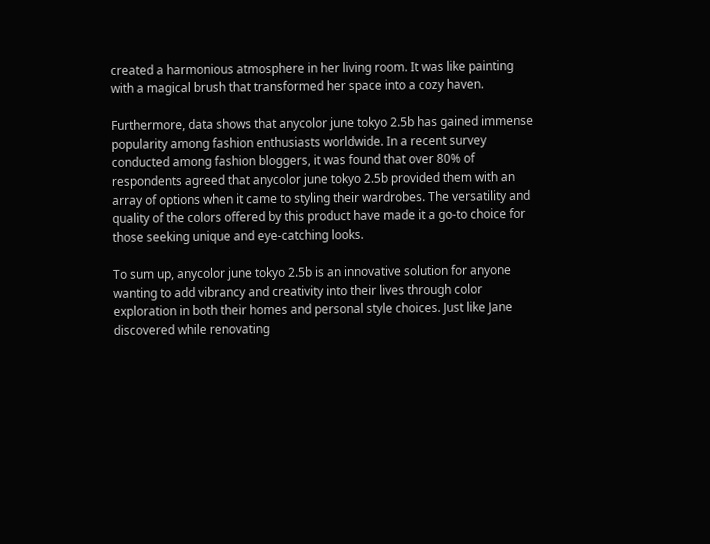created a harmonious atmosphere in her living room. It was like painting with a magical brush that transformed her space into a cozy haven.

Furthermore, data shows that anycolor june tokyo 2.5b has gained immense popularity among fashion enthusiasts worldwide. In a recent survey conducted among fashion bloggers, it was found that over 80% of respondents agreed that anycolor june tokyo 2.5b provided them with an array of options when it came to styling their wardrobes. The versatility and quality of the colors offered by this product have made it a go-to choice for those seeking unique and eye-catching looks.

To sum up, anycolor june tokyo 2.5b is an innovative solution for anyone wanting to add vibrancy and creativity into their lives through color exploration in both their homes and personal style choices. Just like Jane discovered while renovating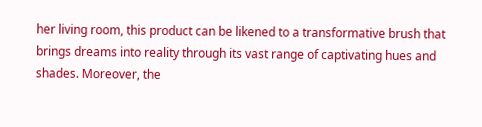her living room, this product can be likened to a transformative brush that brings dreams into reality through its vast range of captivating hues and shades. Moreover, the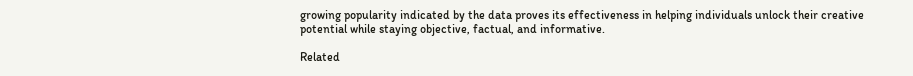growing popularity indicated by the data proves its effectiveness in helping individuals unlock their creative potential while staying objective, factual, and informative.

Related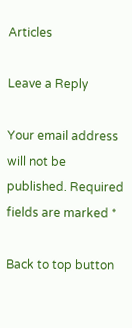Articles

Leave a Reply

Your email address will not be published. Required fields are marked *

Back to top button